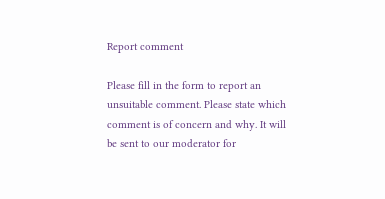Report comment

Please fill in the form to report an unsuitable comment. Please state which comment is of concern and why. It will be sent to our moderator for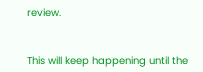review.


This will keep happening until the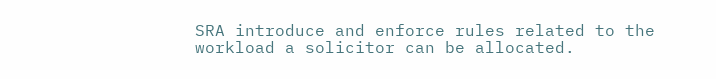SRA introduce and enforce rules related to the workload a solicitor can be allocated.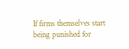If firms themselves start being punished for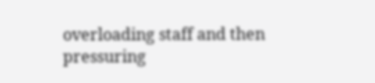overloading staff and then pressuring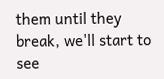them until they break, we'll start to see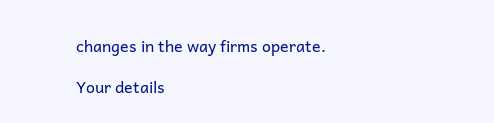changes in the way firms operate.

Your details